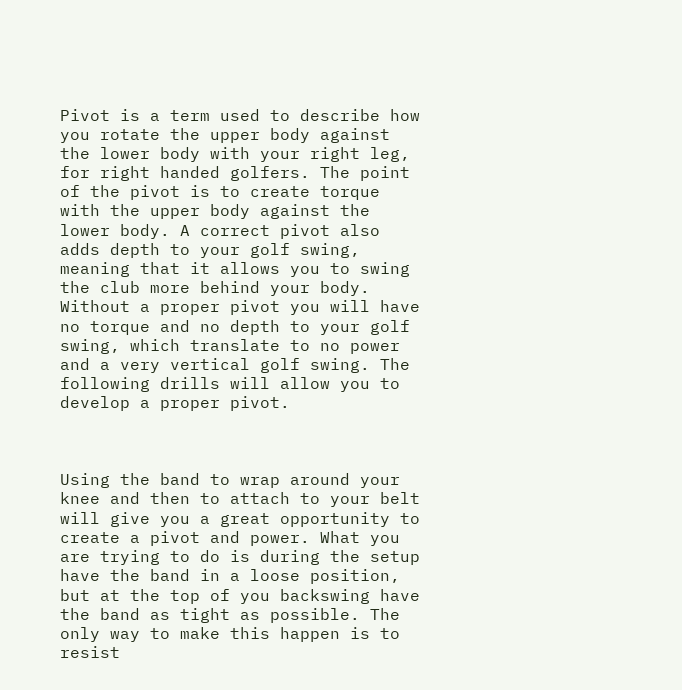Pivot is a term used to describe how you rotate the upper body against the lower body with your right leg, for right handed golfers. The point of the pivot is to create torque with the upper body against the lower body. A correct pivot also adds depth to your golf swing, meaning that it allows you to swing the club more behind your body. Without a proper pivot you will have no torque and no depth to your golf swing, which translate to no power and a very vertical golf swing. The following drills will allow you to develop a proper pivot.



Using the band to wrap around your knee and then to attach to your belt will give you a great opportunity to create a pivot and power. What you are trying to do is during the setup have the band in a loose position, but at the top of you backswing have the band as tight as possible. The only way to make this happen is to resist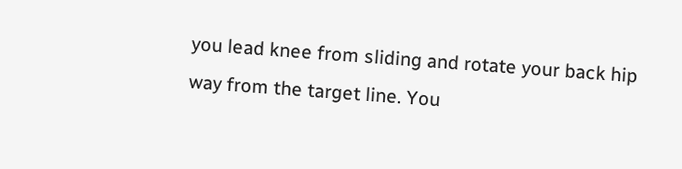you lead knee from sliding and rotate your back hip way from the target line. You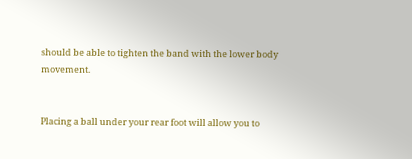should be able to tighten the band with the lower body movement.


Placing a ball under your rear foot will allow you to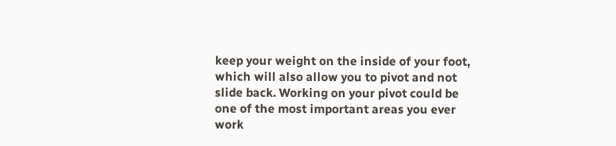keep your weight on the inside of your foot, which will also allow you to pivot and not slide back. Working on your pivot could be one of the most important areas you ever work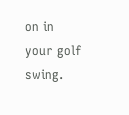on in your golf swing.